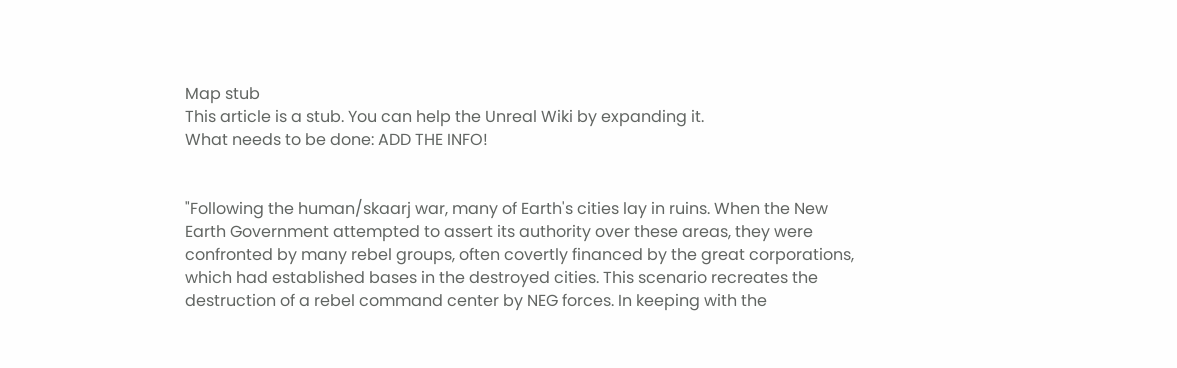Map stub
This article is a stub. You can help the Unreal Wiki by expanding it.
What needs to be done: ADD THE INFO!


"Following the human/skaarj war, many of Earth's cities lay in ruins. When the New Earth Government attempted to assert its authority over these areas, they were confronted by many rebel groups, often covertly financed by the great corporations, which had established bases in the destroyed cities. This scenario recreates the destruction of a rebel command center by NEG forces. In keeping with the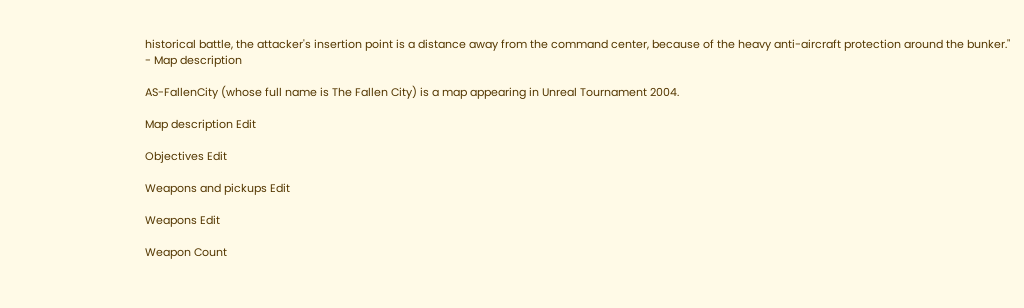historical battle, the attacker's insertion point is a distance away from the command center, because of the heavy anti-aircraft protection around the bunker."
- Map description

AS-FallenCity (whose full name is The Fallen City) is a map appearing in Unreal Tournament 2004.

Map description Edit

Objectives Edit

Weapons and pickups Edit

Weapons Edit

Weapon Count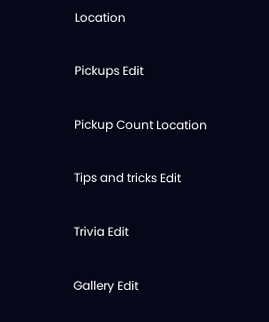Location

Pickups Edit

Pickup Count Location

Tips and tricks Edit

Trivia Edit

Gallery Edit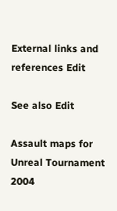External links and references Edit

See also Edit

Assault maps for Unreal Tournament 2004